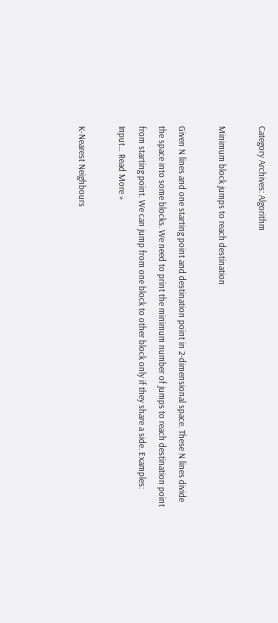Category Archives: Algorithm

Minimum block jumps to reach destination

Given N lines and one starting point and destination point in 2-dimensional space. These N lines divide the space into some blocks. We need to print the minimum number of jumps to reach destination point from starting point. We can jump from one block to other block only if they share a side. Examples: Input… Read More »

K-Nearest Neighbours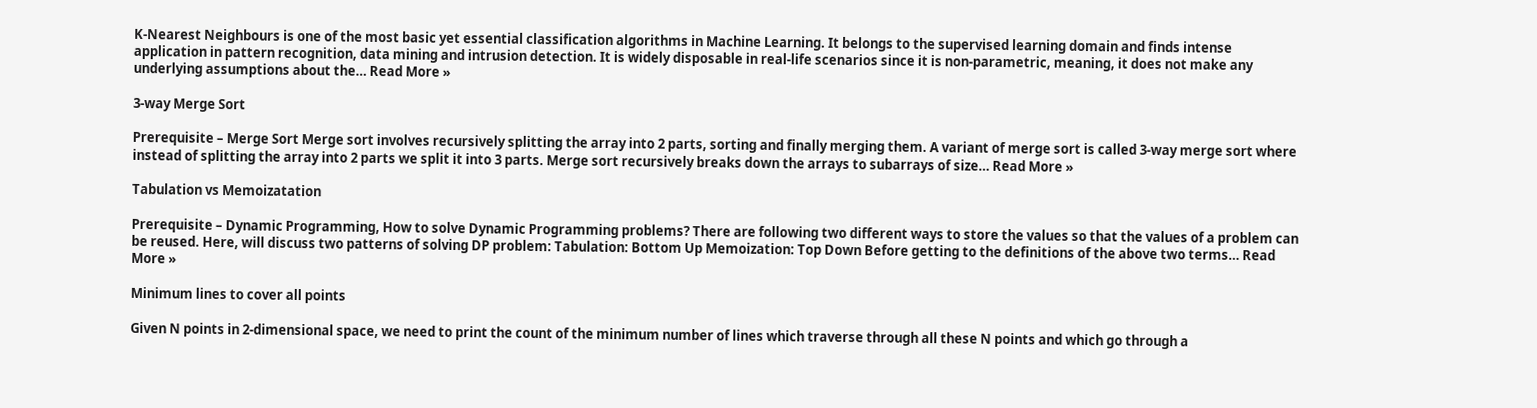K-Nearest Neighbours is one of the most basic yet essential classification algorithms in Machine Learning. It belongs to the supervised learning domain and finds intense application in pattern recognition, data mining and intrusion detection. It is widely disposable in real-life scenarios since it is non-parametric, meaning, it does not make any underlying assumptions about the… Read More »

3-way Merge Sort

Prerequisite – Merge Sort Merge sort involves recursively splitting the array into 2 parts, sorting and finally merging them. A variant of merge sort is called 3-way merge sort where instead of splitting the array into 2 parts we split it into 3 parts. Merge sort recursively breaks down the arrays to subarrays of size… Read More »

Tabulation vs Memoizatation

Prerequisite – Dynamic Programming, How to solve Dynamic Programming problems? There are following two different ways to store the values so that the values of a problem can be reused. Here, will discuss two patterns of solving DP problem: Tabulation: Bottom Up Memoization: Top Down Before getting to the definitions of the above two terms… Read More »

Minimum lines to cover all points

Given N points in 2-dimensional space, we need to print the count of the minimum number of lines which traverse through all these N points and which go through a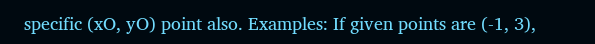specific (xO, yO) point also. Examples: If given points are (-1, 3),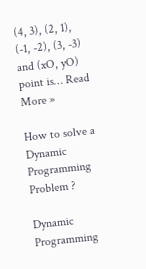(4, 3), (2, 1), (-1, -2), (3, -3) and (xO, yO) point is… Read More »

How to solve a Dynamic Programming Problem ?

Dynamic Programming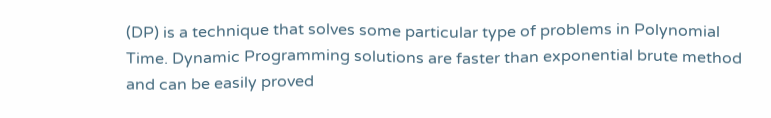(DP) is a technique that solves some particular type of problems in Polynomial Time. Dynamic Programming solutions are faster than exponential brute method and can be easily proved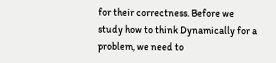for their correctness. Before we study how to think Dynamically for a problem, we need to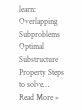learn: Overlapping Subproblems Optimal Substructure Property Steps to solve… Read More »